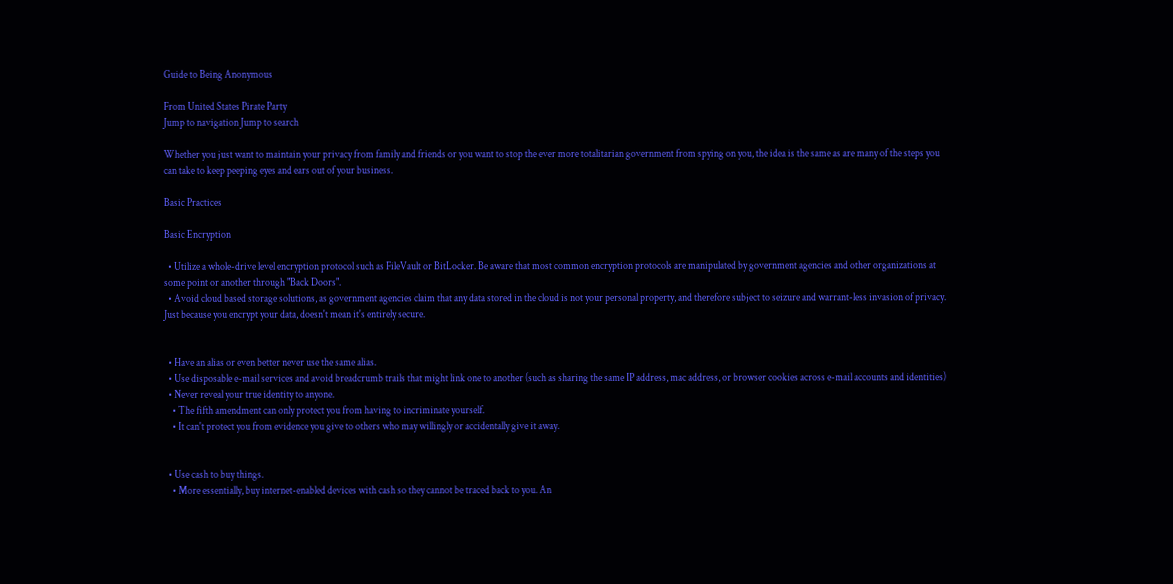Guide to Being Anonymous

From United States Pirate Party
Jump to navigation Jump to search

Whether you just want to maintain your privacy from family and friends or you want to stop the ever more totalitarian government from spying on you, the idea is the same as are many of the steps you can take to keep peeping eyes and ears out of your business.

Basic Practices

Basic Encryption

  • Utilize a whole-drive level encryption protocol such as FileVault or BitLocker. Be aware that most common encryption protocols are manipulated by government agencies and other organizations at some point or another through "Back Doors".
  • Avoid cloud based storage solutions, as government agencies claim that any data stored in the cloud is not your personal property, and therefore subject to seizure and warrant-less invasion of privacy. Just because you encrypt your data, doesn't mean it's entirely secure.


  • Have an alias or even better never use the same alias.
  • Use disposable e-mail services and avoid breadcrumb trails that might link one to another (such as sharing the same IP address, mac address, or browser cookies across e-mail accounts and identities)
  • Never reveal your true identity to anyone.
    • The fifth amendment can only protect you from having to incriminate yourself.
    • It can't protect you from evidence you give to others who may willingly or accidentally give it away.


  • Use cash to buy things.
    • More essentially, buy internet-enabled devices with cash so they cannot be traced back to you. An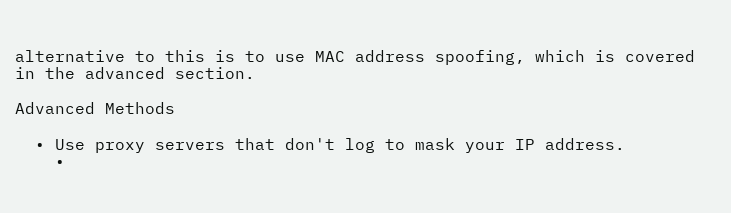alternative to this is to use MAC address spoofing, which is covered in the advanced section.

Advanced Methods

  • Use proxy servers that don't log to mask your IP address.
    •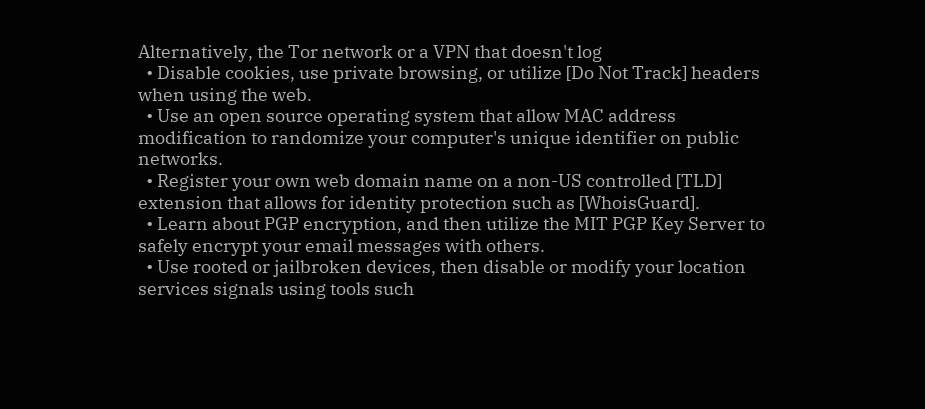Alternatively, the Tor network or a VPN that doesn't log
  • Disable cookies, use private browsing, or utilize [Do Not Track] headers when using the web.
  • Use an open source operating system that allow MAC address modification to randomize your computer's unique identifier on public networks.
  • Register your own web domain name on a non-US controlled [TLD] extension that allows for identity protection such as [WhoisGuard].
  • Learn about PGP encryption, and then utilize the MIT PGP Key Server to safely encrypt your email messages with others.
  • Use rooted or jailbroken devices, then disable or modify your location services signals using tools such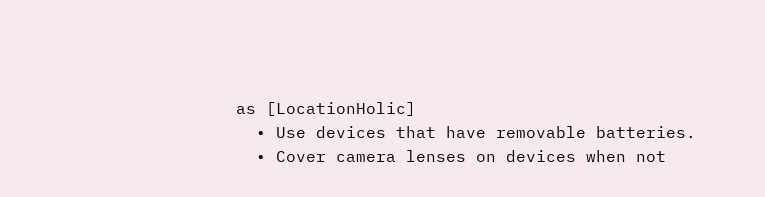as [LocationHolic]
  • Use devices that have removable batteries.
  • Cover camera lenses on devices when not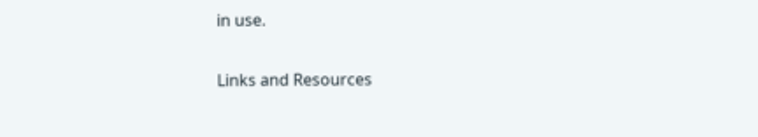in use.

Links and Resources